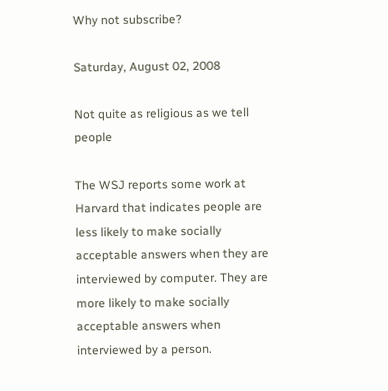Why not subscribe?

Saturday, August 02, 2008

Not quite as religious as we tell people

The WSJ reports some work at Harvard that indicates people are less likely to make socially acceptable answers when they are interviewed by computer. They are more likely to make socially acceptable answers when interviewed by a person.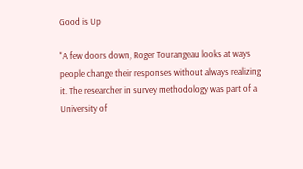Good is Up

"A few doors down, Roger Tourangeau looks at ways people change their responses without always realizing it. The researcher in survey methodology was part of a University of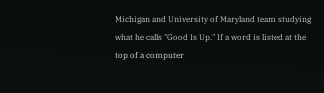Michigan and University of Maryland team studying what he calls "Good Is Up." If a word is listed at the top of a computer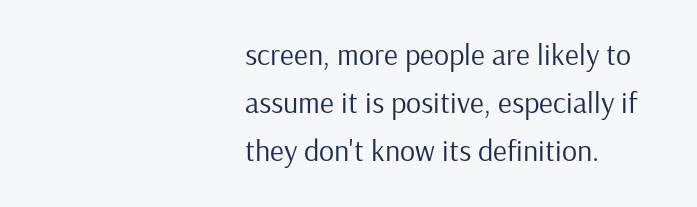screen, more people are likely to assume it is positive, especially if they don't know its definition.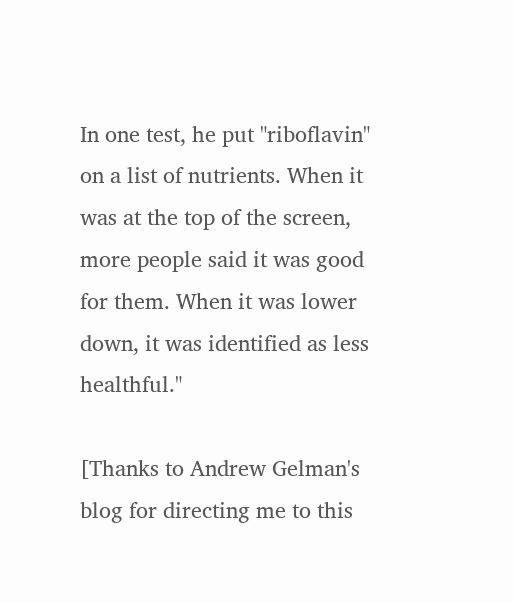In one test, he put "riboflavin" on a list of nutrients. When it was at the top of the screen, more people said it was good for them. When it was lower down, it was identified as less healthful."

[Thanks to Andrew Gelman's blog for directing me to this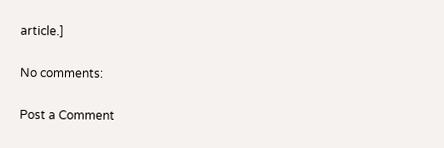article.]

No comments:

Post a Comment